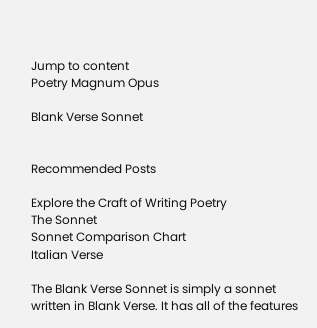Jump to content
Poetry Magnum Opus

Blank Verse Sonnet


Recommended Posts

Explore the Craft of Writing Poetry
The Sonnet
Sonnet Comparison Chart
Italian Verse

The Blank Verse Sonnet is simply a sonnet written in Blank Verse. It has all of the features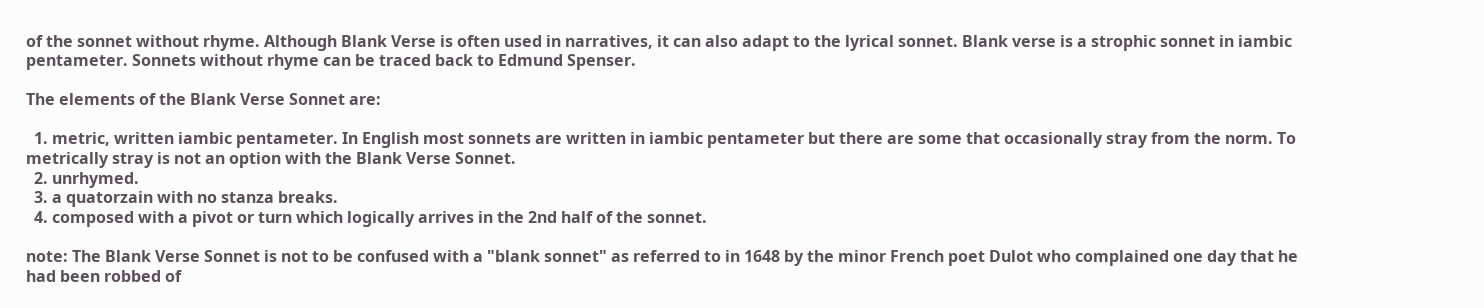of the sonnet without rhyme. Although Blank Verse is often used in narratives, it can also adapt to the lyrical sonnet. Blank verse is a strophic sonnet in iambic pentameter. Sonnets without rhyme can be traced back to Edmund Spenser.

The elements of the Blank Verse Sonnet are:

  1. metric, written iambic pentameter. In English most sonnets are written in iambic pentameter but there are some that occasionally stray from the norm. To metrically stray is not an option with the Blank Verse Sonnet.
  2. unrhymed.
  3. a quatorzain with no stanza breaks.
  4. composed with a pivot or turn which logically arrives in the 2nd half of the sonnet.

note: The Blank Verse Sonnet is not to be confused with a "blank sonnet" as referred to in 1648 by the minor French poet Dulot who complained one day that he had been robbed of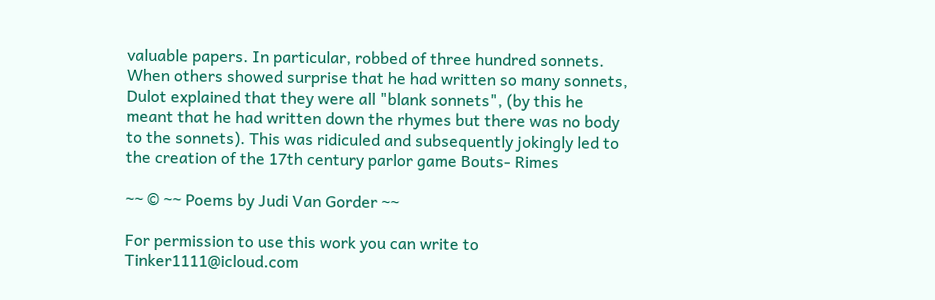valuable papers. In particular, robbed of three hundred sonnets. When others showed surprise that he had written so many sonnets, Dulot explained that they were all "blank sonnets", (by this he meant that he had written down the rhymes but there was no body to the sonnets). This was ridiculed and subsequently jokingly led to the creation of the 17th century parlor game Bouts- Rimes

~~ © ~~ Poems by Judi Van Gorder ~~

For permission to use this work you can write to Tinker1111@icloud.com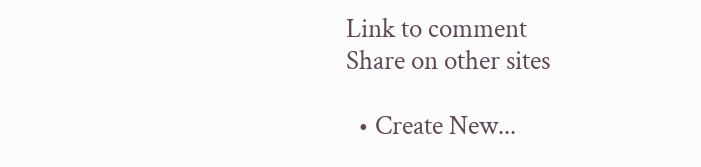Link to comment
Share on other sites

  • Create New...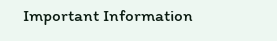Important Information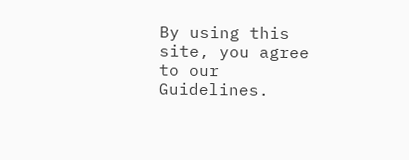By using this site, you agree to our Guidelines.